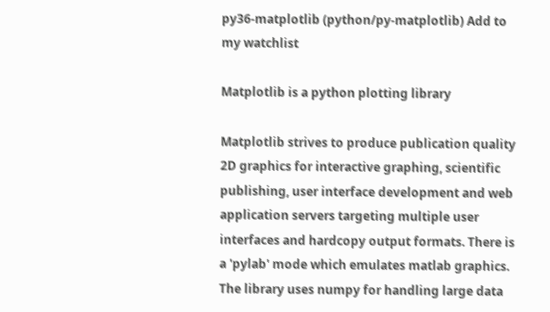py36-matplotlib (python/py-matplotlib) Add to my watchlist

Matplotlib is a python plotting library

Matplotlib strives to produce publication quality 2D graphics for interactive graphing, scientific publishing, user interface development and web application servers targeting multiple user interfaces and hardcopy output formats. There is a 'pylab' mode which emulates matlab graphics. The library uses numpy for handling large data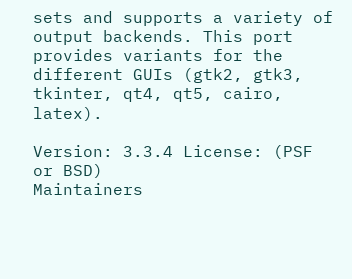sets and supports a variety of output backends. This port provides variants for the different GUIs (gtk2, gtk3, tkinter, qt4, qt5, cairo, latex).

Version: 3.3.4 License: (PSF or BSD)
Maintainers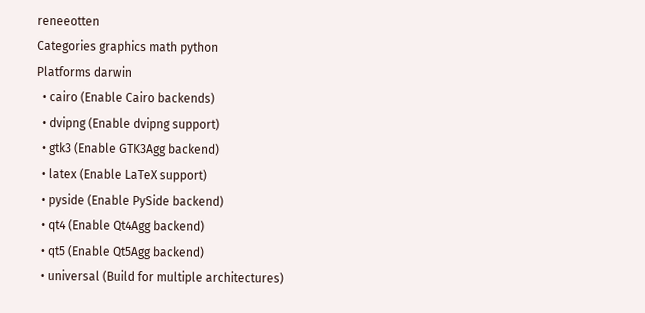reneeotten
Categories graphics math python
Platforms darwin
  • cairo (Enable Cairo backends)
  • dvipng (Enable dvipng support)
  • gtk3 (Enable GTK3Agg backend)
  • latex (Enable LaTeX support)
  • pyside (Enable PySide backend)
  • qt4 (Enable Qt4Agg backend)
  • qt5 (Enable Qt5Agg backend)
  • universal (Build for multiple architectures)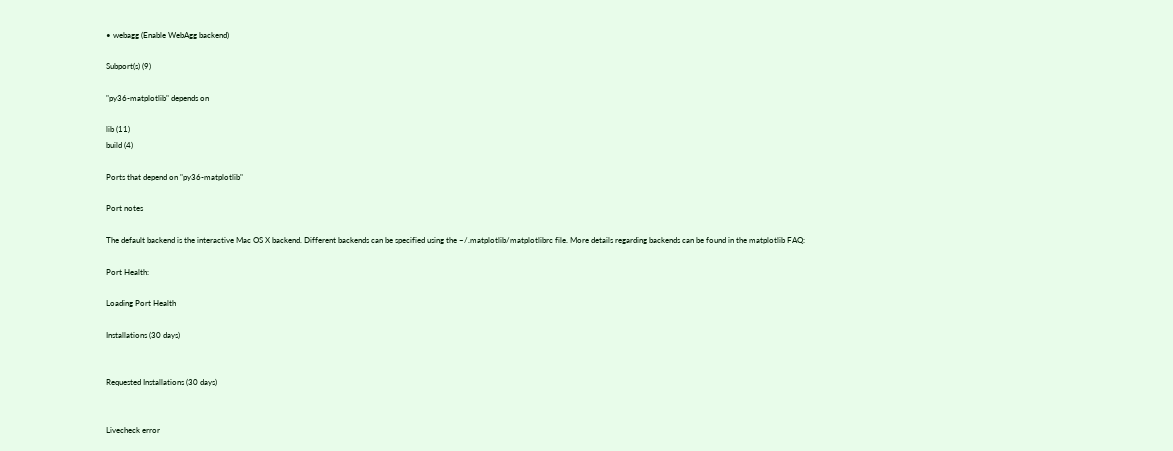• webagg (Enable WebAgg backend)

Subport(s) (9)

"py36-matplotlib" depends on

lib (11)
build (4)

Ports that depend on "py36-matplotlib"

Port notes

The default backend is the interactive Mac OS X backend. Different backends can be specified using the ~/.matplotlib/matplotlibrc file. More details regarding backends can be found in the matplotlib FAQ:

Port Health:

Loading Port Health

Installations (30 days)


Requested Installations (30 days)


Livecheck error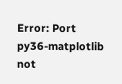Error: Port py36-matplotlib not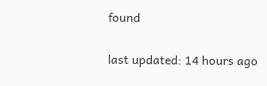found

last updated: 14 hours ago